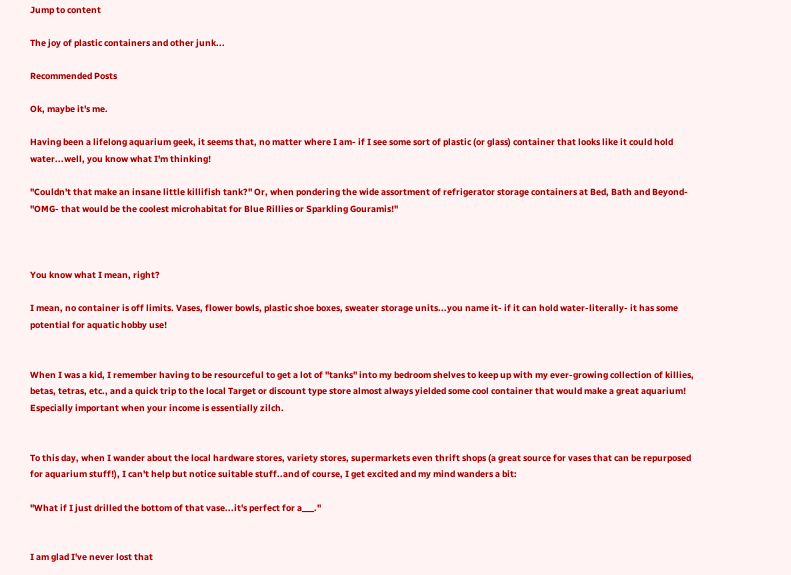Jump to content

The joy of plastic containers and other junk...

Recommended Posts

Ok, maybe it's me.

Having been a lifelong aquarium geek, it seems that, no matter where I am- if I see some sort of plastic (or glass) container that looks like it could hold water...well, you know what I'm thinking!

"Couldn't that make an insane little killifish tank?" Or, when pondering the wide assortment of refrigerator storage containers at Bed, Bath and Beyond- "OMG- that would be the coolest microhabitat for Blue Rillies or Sparkling Gouramis!"



You know what I mean, right?

I mean, no container is off limits. Vases, flower bowls, plastic shoe boxes, sweater storage units...you name it- if it can hold water-literally- it has some potential for aquatic hobby use!


When I was a kid, I remember having to be resourceful to get a lot of "tanks" into my bedroom shelves to keep up with my ever-growing collection of killies, betas, tetras, etc., and a quick trip to the local Target or discount type store almost always yielded some cool container that would make a great aquarium! Especially important when your income is essentially zilch.


To this day, when I wander about the local hardware stores, variety stores, supermarkets even thrift shops (a great source for vases that can be repurposed for aquarium stuff!), I can't help but notice suitable stuff..and of course, I get excited and my mind wanders a bit:

"What if I just drilled the bottom of that vase...it's perfect for a___."


I am glad I've never lost that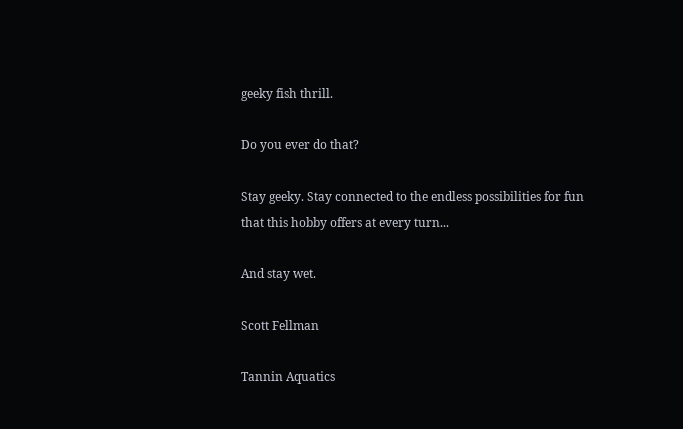geeky fish thrill.

Do you ever do that?

Stay geeky. Stay connected to the endless possibilities for fun that this hobby offers at every turn...

And stay wet.

Scott Fellman

Tannin Aquatics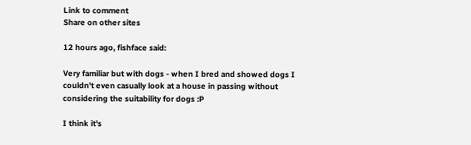Link to comment
Share on other sites

12 hours ago, fishface said:

Very familiar but with dogs - when I bred and showed dogs I couldn't even casually look at a house in passing without considering the suitability for dogs :P

I think it's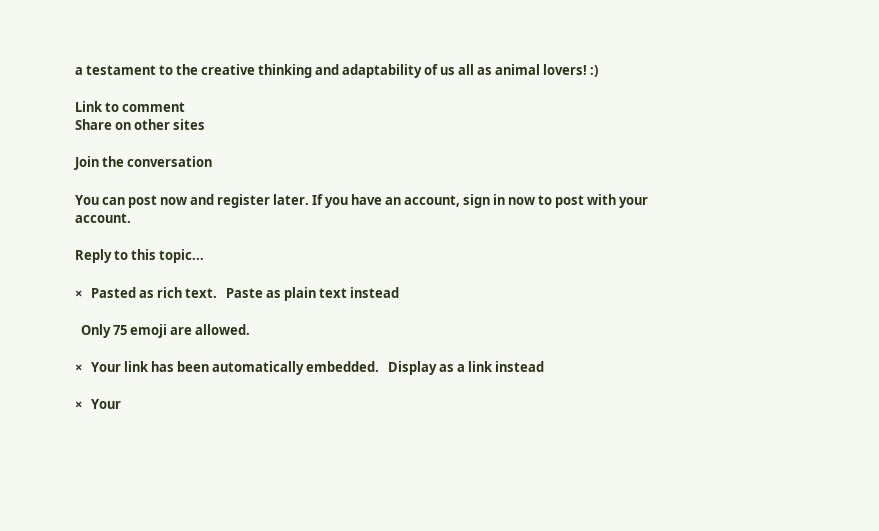a testament to the creative thinking and adaptability of us all as animal lovers! :)

Link to comment
Share on other sites

Join the conversation

You can post now and register later. If you have an account, sign in now to post with your account.

Reply to this topic...

×   Pasted as rich text.   Paste as plain text instead

  Only 75 emoji are allowed.

×   Your link has been automatically embedded.   Display as a link instead

×   Your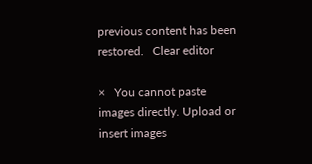previous content has been restored.   Clear editor

×   You cannot paste images directly. Upload or insert images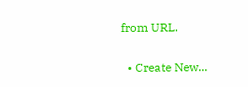from URL.

  • Create New...